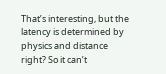That’s interesting, but the latency is determined by physics and distance right? So it can’t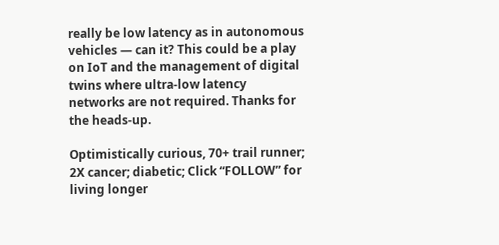really be low latency as in autonomous vehicles — can it? This could be a play on IoT and the management of digital twins where ultra-low latency networks are not required. Thanks for the heads-up.

Optimistically curious, 70+ trail runner; 2X cancer; diabetic; Click “FOLLOW” for living longer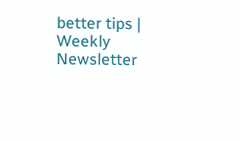better tips | Weekly Newsletter